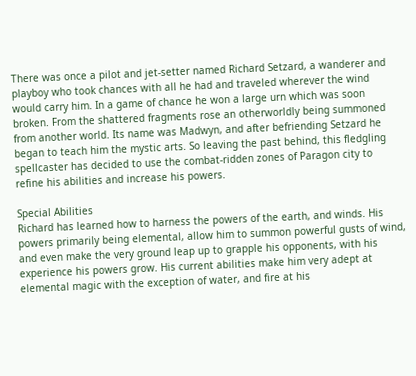There was once a pilot and jet-setter named Richard Setzard, a wanderer and playboy who took chances with all he had and traveled wherever the wind would carry him. In a game of chance he won a large urn which was soon broken. From the shattered fragments rose an otherworldly being summoned from another world. Its name was Madwyn, and after befriending Setzard he began to teach him the mystic arts. So leaving the past behind, this fledgling spellcaster has decided to use the combat-ridden zones of Paragon city to refine his abilities and increase his powers.

Special Abilities
Richard has learned how to harness the powers of the earth, and winds. His powers primarily being elemental, allow him to summon powerful gusts of wind, and even make the very ground leap up to grapple his opponents, with his experience his powers grow. His current abilities make him very adept at elemental magic with the exception of water, and fire at his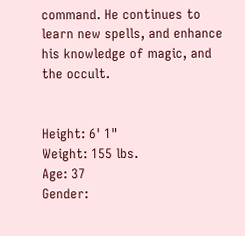command. He continues to learn new spells, and enhance his knowledge of magic, and the occult.


Height: 6' 1"
Weight: 155 lbs.
Age: 37
Gender: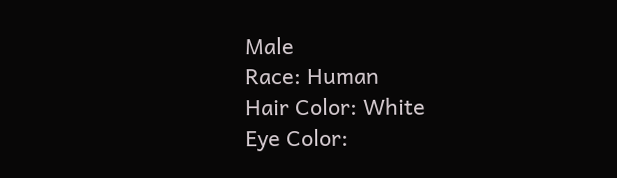Male
Race: Human
Hair Color: White
Eye Color: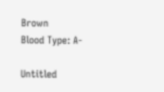Brown
Blood Type: A-

Untitled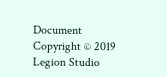Document Copyright © 2019 Legion Studio